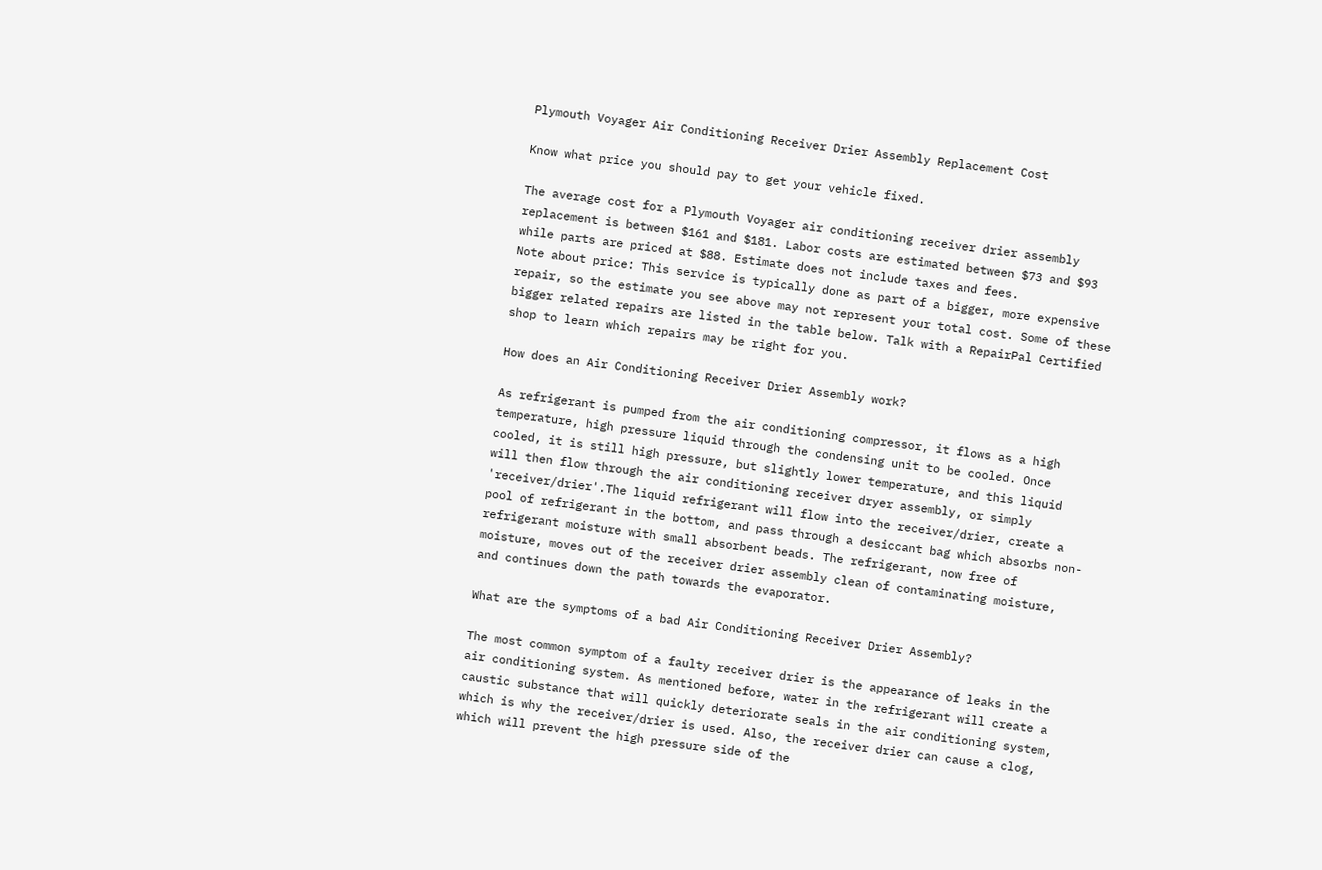Plymouth Voyager Air Conditioning Receiver Drier Assembly Replacement Cost

Know what price you should pay to get your vehicle fixed.

The average cost for a Plymouth Voyager air conditioning receiver drier assembly replacement is between $161 and $181. Labor costs are estimated between $73 and $93 while parts are priced at $88. Estimate does not include taxes and fees.
Note about price: This service is typically done as part of a bigger, more expensive repair, so the estimate you see above may not represent your total cost. Some of these bigger related repairs are listed in the table below. Talk with a RepairPal Certified shop to learn which repairs may be right for you.

How does an Air Conditioning Receiver Drier Assembly work?

As refrigerant is pumped from the air conditioning compressor, it flows as a high temperature, high pressure liquid through the condensing unit to be cooled. Once cooled, it is still high pressure, but slightly lower temperature, and this liquid will then flow through the air conditioning receiver dryer assembly, or simply 'receiver/drier'.The liquid refrigerant will flow into the receiver/drier, create a pool of refrigerant in the bottom, and pass through a desiccant bag which absorbs non-refrigerant moisture with small absorbent beads. The refrigerant, now free of moisture, moves out of the receiver drier assembly clean of contaminating moisture, and continues down the path towards the evaporator.

What are the symptoms of a bad Air Conditioning Receiver Drier Assembly?

The most common symptom of a faulty receiver drier is the appearance of leaks in the air conditioning system. As mentioned before, water in the refrigerant will create a caustic substance that will quickly deteriorate seals in the air conditioning system, which is why the receiver/drier is used. Also, the receiver drier can cause a clog, which will prevent the high pressure side of the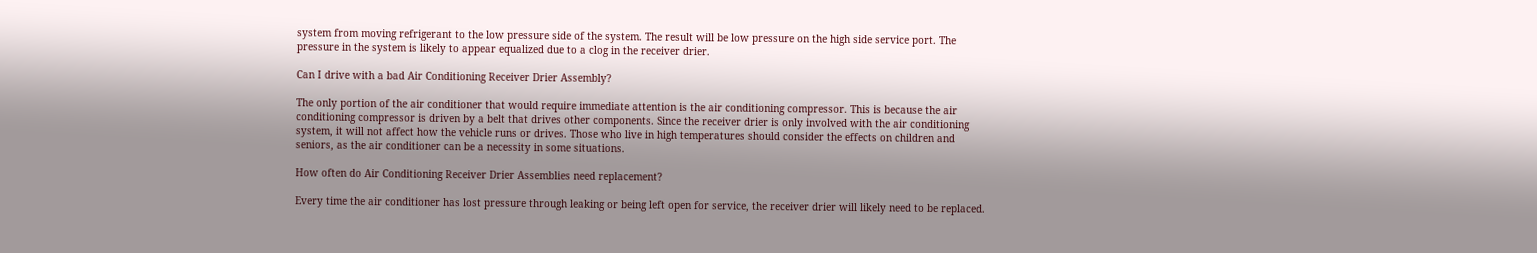system from moving refrigerant to the low pressure side of the system. The result will be low pressure on the high side service port. The pressure in the system is likely to appear equalized due to a clog in the receiver drier.

Can I drive with a bad Air Conditioning Receiver Drier Assembly?

The only portion of the air conditioner that would require immediate attention is the air conditioning compressor. This is because the air conditioning compressor is driven by a belt that drives other components. Since the receiver drier is only involved with the air conditioning system, it will not affect how the vehicle runs or drives. Those who live in high temperatures should consider the effects on children and seniors, as the air conditioner can be a necessity in some situations.

How often do Air Conditioning Receiver Drier Assemblies need replacement?

Every time the air conditioner has lost pressure through leaking or being left open for service, the receiver drier will likely need to be replaced.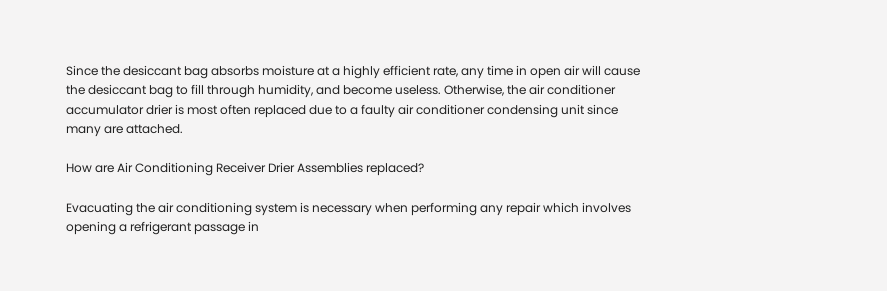Since the desiccant bag absorbs moisture at a highly efficient rate, any time in open air will cause the desiccant bag to fill through humidity, and become useless. Otherwise, the air conditioner accumulator drier is most often replaced due to a faulty air conditioner condensing unit since many are attached.

How are Air Conditioning Receiver Drier Assemblies replaced?

Evacuating the air conditioning system is necessary when performing any repair which involves opening a refrigerant passage in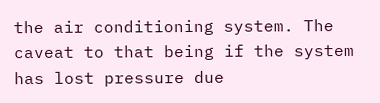the air conditioning system. The caveat to that being if the system has lost pressure due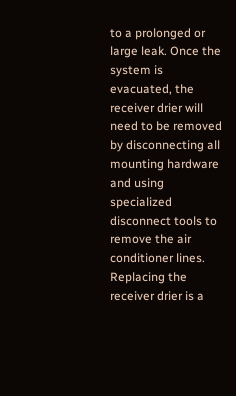to a prolonged or large leak. Once the system is evacuated, the receiver drier will need to be removed by disconnecting all mounting hardware and using specialized disconnect tools to remove the air conditioner lines. Replacing the receiver drier is a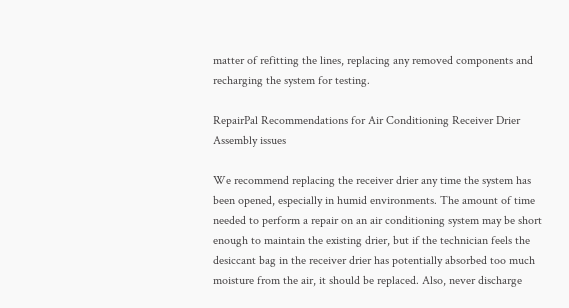matter of refitting the lines, replacing any removed components and recharging the system for testing.

RepairPal Recommendations for Air Conditioning Receiver Drier Assembly issues

We recommend replacing the receiver drier any time the system has been opened, especially in humid environments. The amount of time needed to perform a repair on an air conditioning system may be short enough to maintain the existing drier, but if the technician feels the desiccant bag in the receiver drier has potentially absorbed too much moisture from the air, it should be replaced. Also, never discharge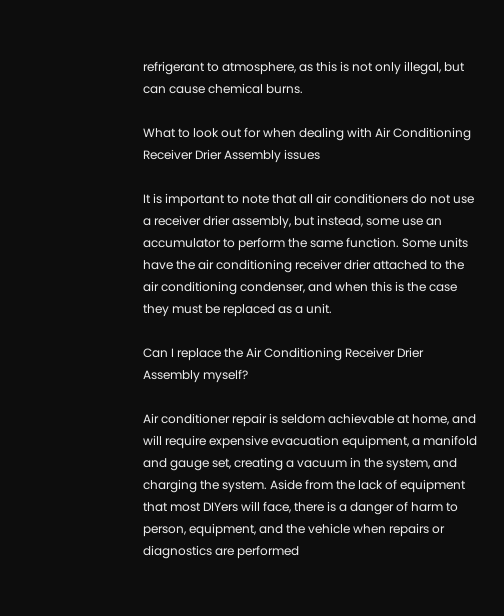refrigerant to atmosphere, as this is not only illegal, but can cause chemical burns.

What to look out for when dealing with Air Conditioning Receiver Drier Assembly issues

It is important to note that all air conditioners do not use a receiver drier assembly, but instead, some use an accumulator to perform the same function. Some units have the air conditioning receiver drier attached to the air conditioning condenser, and when this is the case they must be replaced as a unit.

Can I replace the Air Conditioning Receiver Drier Assembly myself?

Air conditioner repair is seldom achievable at home, and will require expensive evacuation equipment, a manifold and gauge set, creating a vacuum in the system, and charging the system. Aside from the lack of equipment that most DIYers will face, there is a danger of harm to person, equipment, and the vehicle when repairs or diagnostics are performed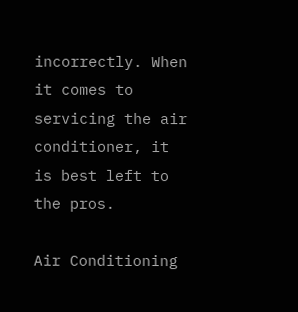incorrectly. When it comes to servicing the air conditioner, it is best left to the pros.

Air Conditioning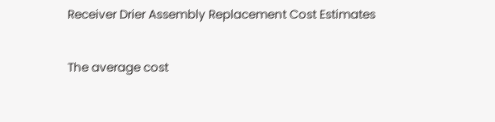Receiver Drier Assembly Replacement Cost Estimates

The average cost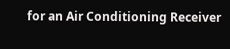for an Air Conditioning Receiver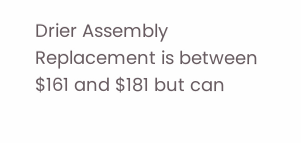Drier Assembly Replacement is between $161 and $181 but can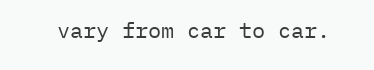vary from car to car.